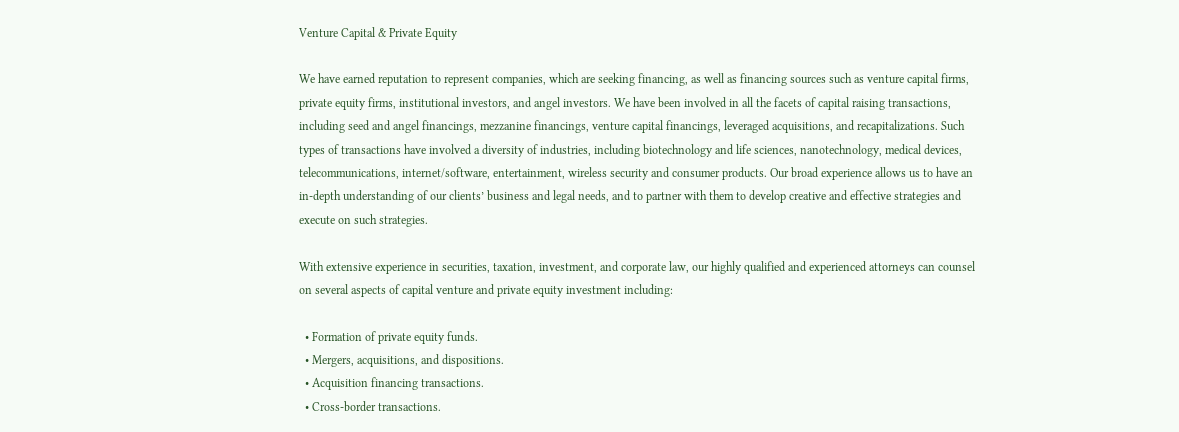Venture Capital & Private Equity

We have earned reputation to represent companies, which are seeking financing, as well as financing sources such as venture capital firms, private equity firms, institutional investors, and angel investors. We have been involved in all the facets of capital raising transactions, including seed and angel financings, mezzanine financings, venture capital financings, leveraged acquisitions, and recapitalizations. Such types of transactions have involved a diversity of industries, including biotechnology and life sciences, nanotechnology, medical devices, telecommunications, internet/software, entertainment, wireless security and consumer products. Our broad experience allows us to have an in-depth understanding of our clients’ business and legal needs, and to partner with them to develop creative and effective strategies and execute on such strategies.

With extensive experience in securities, taxation, investment, and corporate law, our highly qualified and experienced attorneys can counsel on several aspects of capital venture and private equity investment including:

  • Formation of private equity funds.
  • Mergers, acquisitions, and dispositions.
  • Acquisition financing transactions.
  • Cross-border transactions.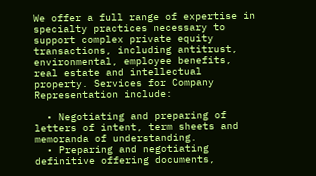We offer a full range of expertise in specialty practices necessary to support complex private equity transactions, including antitrust, environmental, employee benefits, real estate and intellectual property. Services for Company Representation include:

  • Negotiating and preparing of letters of intent, term sheets and memoranda of understanding.
  • Preparing and negotiating definitive offering documents,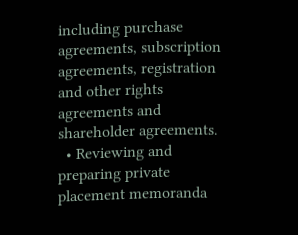including purchase agreements, subscription agreements, registration and other rights agreements and shareholder agreements.
  • Reviewing and preparing private placement memoranda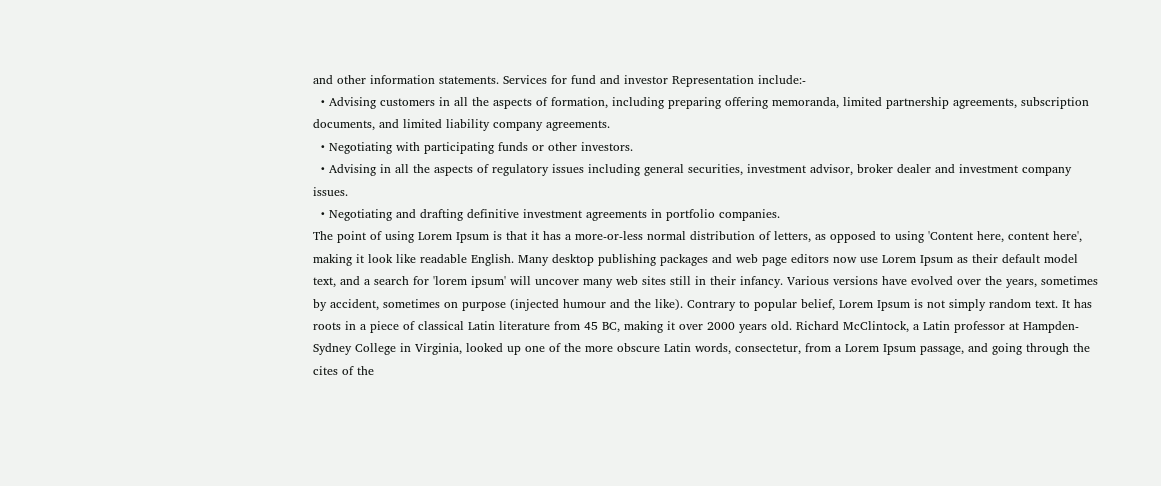and other information statements. Services for fund and investor Representation include:-
  • Advising customers in all the aspects of formation, including preparing offering memoranda, limited partnership agreements, subscription documents, and limited liability company agreements.
  • Negotiating with participating funds or other investors.
  • Advising in all the aspects of regulatory issues including general securities, investment advisor, broker dealer and investment company issues.
  • Negotiating and drafting definitive investment agreements in portfolio companies.
The point of using Lorem Ipsum is that it has a more-or-less normal distribution of letters, as opposed to using 'Content here, content here', making it look like readable English. Many desktop publishing packages and web page editors now use Lorem Ipsum as their default model text, and a search for 'lorem ipsum' will uncover many web sites still in their infancy. Various versions have evolved over the years, sometimes by accident, sometimes on purpose (injected humour and the like). Contrary to popular belief, Lorem Ipsum is not simply random text. It has roots in a piece of classical Latin literature from 45 BC, making it over 2000 years old. Richard McClintock, a Latin professor at Hampden-Sydney College in Virginia, looked up one of the more obscure Latin words, consectetur, from a Lorem Ipsum passage, and going through the cites of the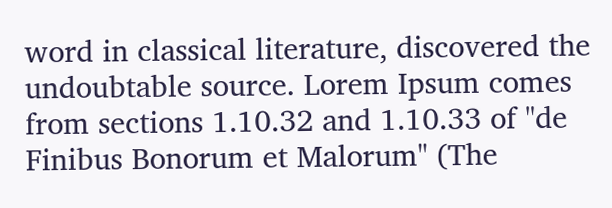word in classical literature, discovered the undoubtable source. Lorem Ipsum comes from sections 1.10.32 and 1.10.33 of "de Finibus Bonorum et Malorum" (The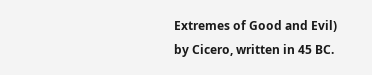Extremes of Good and Evil) by Cicero, written in 45 BC.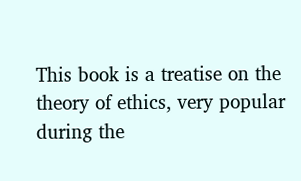This book is a treatise on the theory of ethics, very popular during the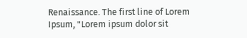Renaissance. The first line of Lorem Ipsum, "Lorem ipsum dolor sit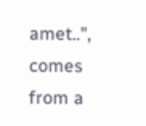amet..", comes from a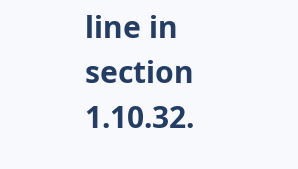line in section 1.10.32.